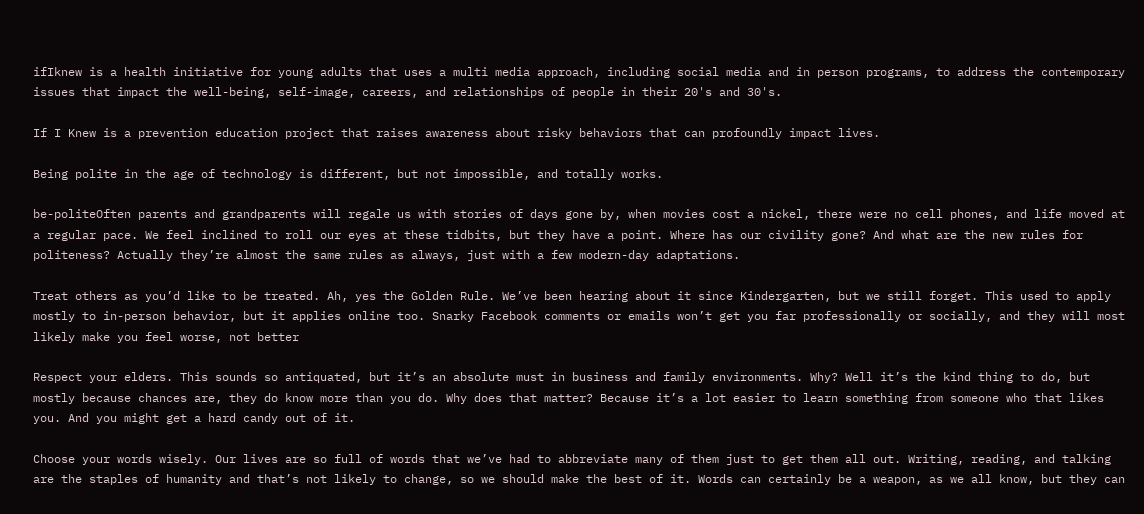ifIknew is a health initiative for young adults that uses a multi media approach, including social media and in person programs, to address the contemporary issues that impact the well-being, self-image, careers, and relationships of people in their 20's and 30's.

If I Knew is a prevention education project that raises awareness about risky behaviors that can profoundly impact lives.

Being polite in the age of technology is different, but not impossible, and totally works.

be-politeOften parents and grandparents will regale us with stories of days gone by, when movies cost a nickel, there were no cell phones, and life moved at a regular pace. We feel inclined to roll our eyes at these tidbits, but they have a point. Where has our civility gone? And what are the new rules for politeness? Actually they’re almost the same rules as always, just with a few modern-day adaptations.

Treat others as you’d like to be treated. Ah, yes the Golden Rule. We’ve been hearing about it since Kindergarten, but we still forget. This used to apply mostly to in-person behavior, but it applies online too. Snarky Facebook comments or emails won’t get you far professionally or socially, and they will most likely make you feel worse, not better

Respect your elders. This sounds so antiquated, but it’s an absolute must in business and family environments. Why? Well it’s the kind thing to do, but mostly because chances are, they do know more than you do. Why does that matter? Because it’s a lot easier to learn something from someone who that likes you. And you might get a hard candy out of it.

Choose your words wisely. Our lives are so full of words that we’ve had to abbreviate many of them just to get them all out. Writing, reading, and talking are the staples of humanity and that’s not likely to change, so we should make the best of it. Words can certainly be a weapon, as we all know, but they can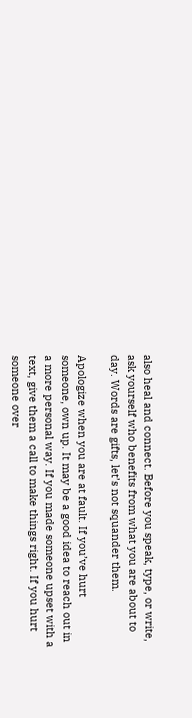also heal and connect. Before you speak, type, or write, ask yourself who benefits from what you are about to day. Words are gifts, let’s not squander them.

Apologize when you are at fault. If you’ve hurt someone, own up. It may be a good idea to reach out in a more personal way. If you made someone upset with a text, give them a call to make things right. If you hurt someone over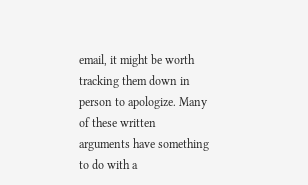email, it might be worth tracking them down in person to apologize. Many of these written arguments have something to do with a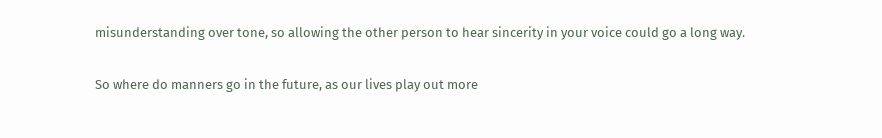misunderstanding over tone, so allowing the other person to hear sincerity in your voice could go a long way.

So where do manners go in the future, as our lives play out more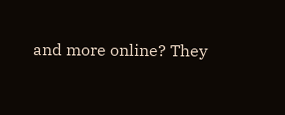and more online? They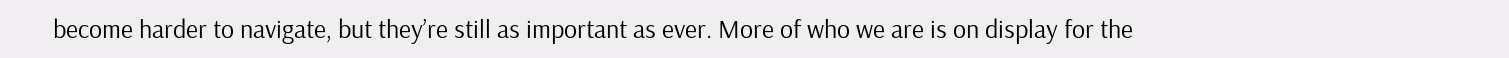become harder to navigate, but they’re still as important as ever. More of who we are is on display for the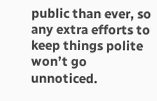public than ever, so any extra efforts to keep things polite won’t go unnoticed.